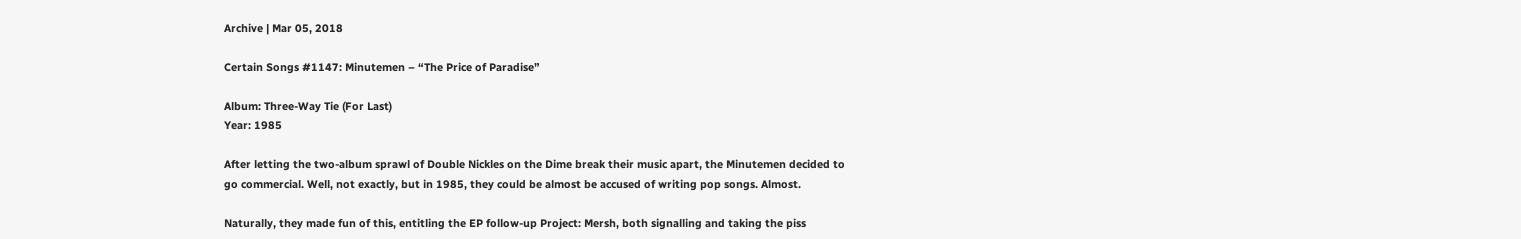Archive | Mar 05, 2018

Certain Songs #1147: Minutemen – “The Price of Paradise”

Album: Three-Way Tie (For Last)
Year: 1985

After letting the two-album sprawl of Double Nickles on the Dime break their music apart, the Minutemen decided to go commercial. Well, not exactly, but in 1985, they could be almost be accused of writing pop songs. Almost.

Naturally, they made fun of this, entitling the EP follow-up Project: Mersh, both signalling and taking the piss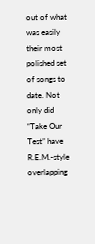out of what was easily their most polished set of songs to date. Not only did “Take Our Test” have R.E.M.-style overlapping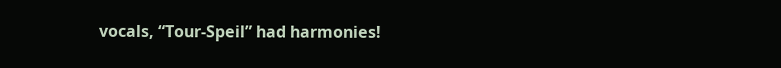vocals, “Tour-Speil” had harmonies!